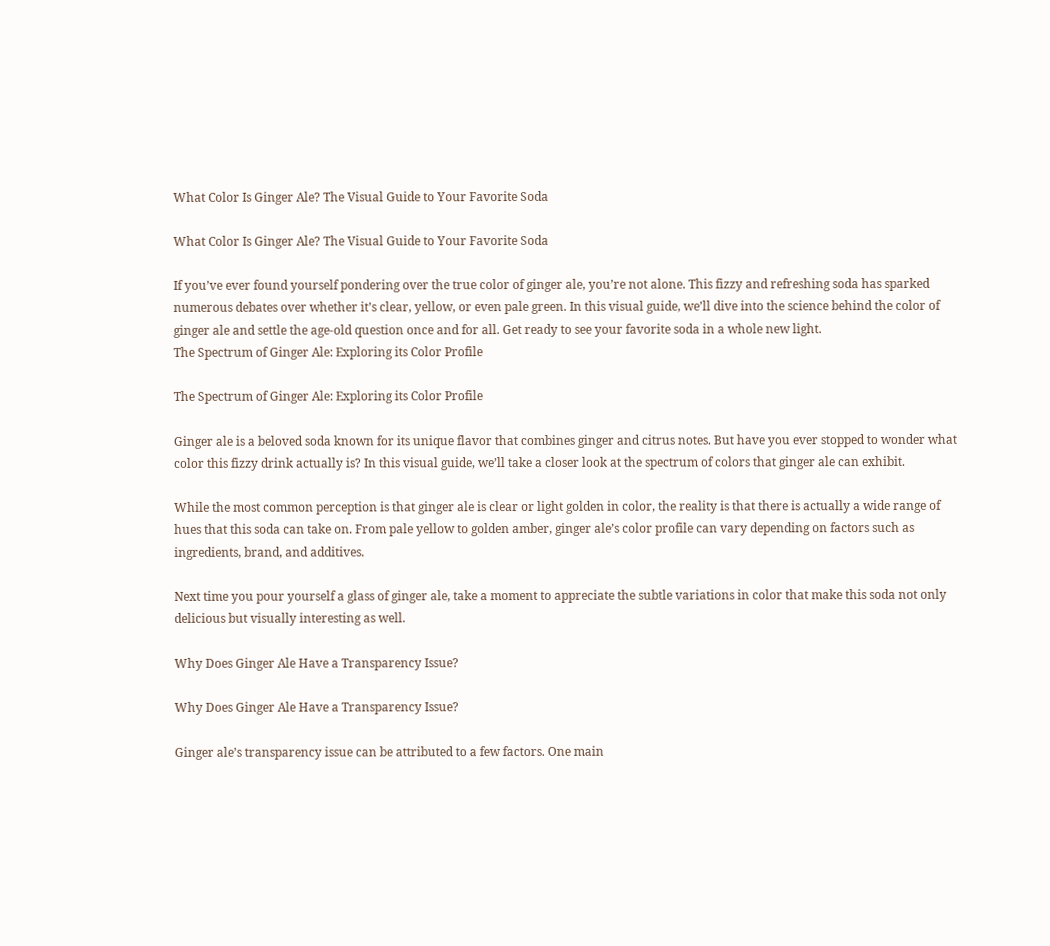What Color Is Ginger Ale? The Visual Guide to Your Favorite Soda

What Color Is Ginger Ale? The Visual Guide to Your Favorite Soda

If you’ve ever found yourself pondering over the true color of ginger ale, you’re not alone. This fizzy and refreshing soda has sparked numerous debates over whether it’s clear, yellow, or even pale green. In this visual guide, we’ll dive into the science behind the color of ginger ale and settle the age-old question once and for all. Get ready to see your favorite soda in a whole new light.
The Spectrum of Ginger Ale: Exploring its Color Profile

The Spectrum of Ginger Ale: Exploring its Color Profile

Ginger ale is a beloved soda known for its unique flavor that combines ginger and citrus notes. But have you ever stopped to wonder what color this fizzy drink actually is? In this visual guide, we’ll take a closer look at the spectrum of colors that ginger ale can exhibit.

While the most common perception is that ginger ale is clear or light golden in color, the reality is that there is actually a wide range of hues that this soda can take on. From pale yellow to golden amber, ginger ale’s color profile can vary depending on factors such as ingredients, brand, and additives.

Next time you pour yourself a glass of ginger ale, take a moment to appreciate the subtle variations in color that make this soda not only delicious but visually interesting as well.

Why Does Ginger Ale Have a Transparency Issue?

Why Does Ginger Ale Have a Transparency Issue?

Ginger ale’s transparency issue can be attributed to a few factors. One main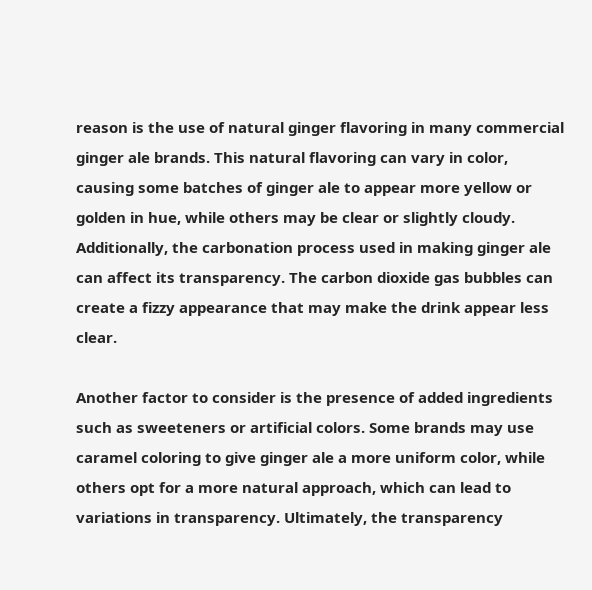reason is the use of natural ginger flavoring in many commercial ginger ale brands. This natural flavoring can vary in color, causing some batches of ginger ale to appear more yellow or golden in hue, while others may be clear or slightly cloudy. Additionally, the carbonation process used in making ginger ale can affect its transparency. The carbon dioxide gas bubbles can create a fizzy appearance that may make the drink appear less clear.

Another factor to consider is the presence of added ingredients such as sweeteners or artificial colors. Some brands may use caramel coloring to give ginger ale a more uniform color, while others opt for a more natural approach, which can lead to variations in transparency. Ultimately, the transparency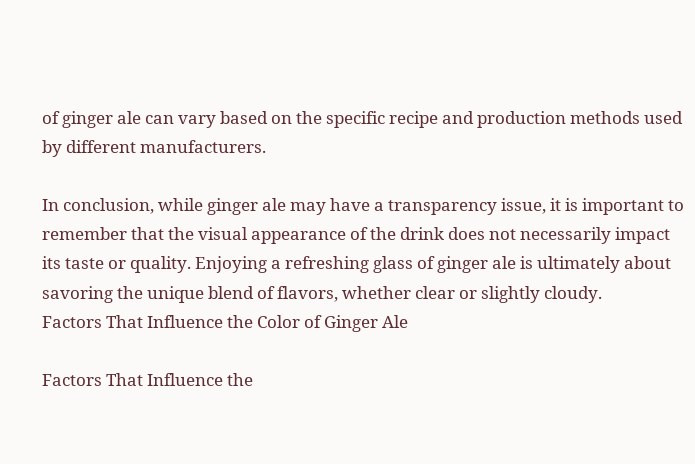of ginger ale can vary based on the specific recipe and production methods used by different manufacturers.

In conclusion, while ginger ale may have a transparency issue, it is important to remember that the visual appearance of the drink does not necessarily impact its taste or quality. Enjoying a refreshing glass of ginger ale is ultimately about savoring the unique blend of flavors, whether clear or slightly cloudy.
Factors That Influence the Color of Ginger Ale

Factors That Influence the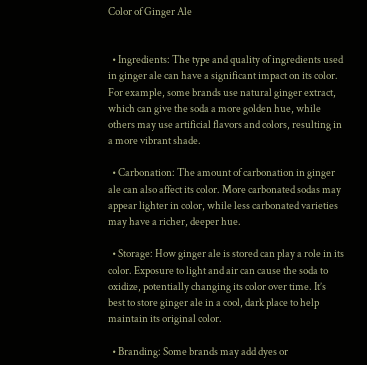Color of Ginger Ale


  • Ingredients: The type and quality of ingredients used in ginger ale can have a significant impact on its color. For example, some brands use natural ginger extract, which can give the soda a more golden hue, while others may use artificial flavors and colors, resulting in a more vibrant shade.

  • Carbonation: The amount of carbonation in ginger ale can also affect its color. More carbonated sodas may appear lighter in color, while less carbonated varieties may have a richer, deeper hue.

  • Storage: How ginger ale is stored can play a role in its color. Exposure to light and air can cause the soda to oxidize, potentially changing its color over time. It’s best to store ginger ale in a cool, dark place to help maintain its original color.

  • Branding: Some brands may add dyes or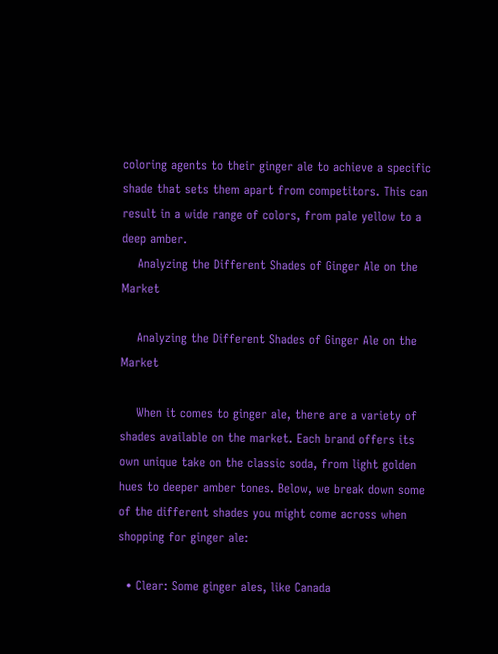coloring agents to their ginger ale to achieve a specific shade that sets them apart from competitors. This can result in a wide range of colors, from pale yellow to a deep amber.
    Analyzing the Different Shades of Ginger Ale on the Market

    Analyzing the Different Shades of Ginger Ale on the Market

    When it comes to ginger ale, there are a variety of shades available on the market. Each brand offers its own unique take on the classic soda, from light golden hues to deeper amber tones. Below, we break down some of the different shades you might come across when shopping for ginger ale:

  • Clear: Some ginger ales, like Canada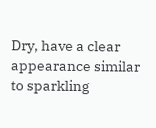Dry, have a clear appearance similar to sparkling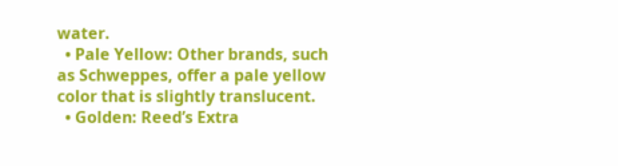water.
  • Pale Yellow: Other brands, such as Schweppes, offer a pale yellow color that is slightly translucent.
  • Golden: Reed’s Extra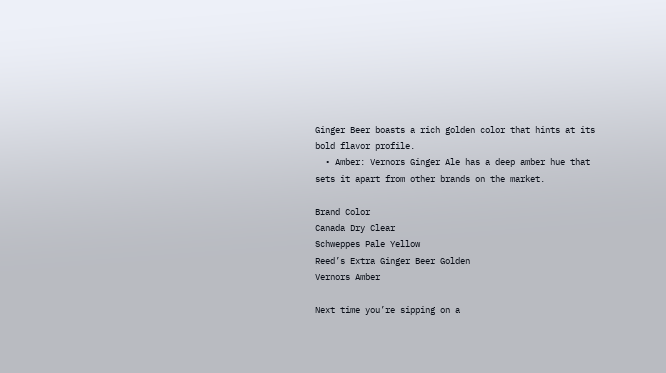Ginger Beer boasts a rich golden color that hints at its bold flavor profile.
  • Amber: Vernors Ginger Ale has a deep amber hue that sets it apart from other brands on the market.

Brand Color
Canada Dry Clear
Schweppes Pale Yellow
Reed’s Extra Ginger Beer Golden
Vernors Amber

Next time you’re sipping on a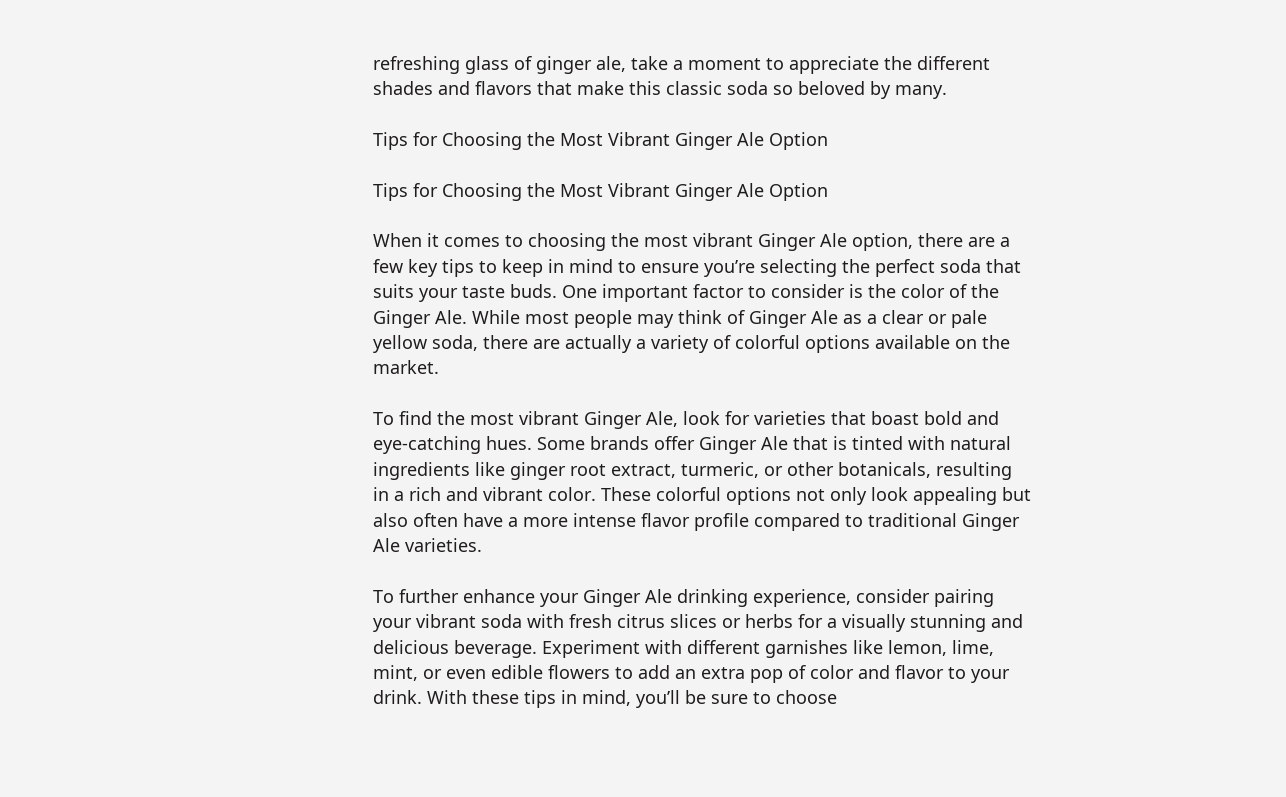refreshing glass of ginger ale, take a moment to appreciate the different shades and flavors that make this classic soda so beloved by many.

Tips for Choosing the Most Vibrant Ginger Ale Option

Tips for Choosing the Most Vibrant Ginger Ale Option

When it comes to choosing the most vibrant Ginger Ale option, there are a few key tips to keep in mind to ensure you’re selecting the perfect soda that suits your taste buds. One important factor to consider is the color of the Ginger Ale. While most people may think of Ginger Ale as a clear or pale yellow soda, there are actually a variety of colorful options available on the market.

To find the most vibrant Ginger Ale, look for varieties that boast bold and eye-catching hues. Some brands offer Ginger Ale that is tinted with natural ingredients like ginger root extract, turmeric, or other botanicals, resulting in a rich and vibrant color. These colorful options not only look appealing but also often have a more intense flavor profile compared to traditional Ginger Ale varieties.

To further enhance your Ginger Ale drinking experience, consider pairing your vibrant soda with fresh citrus slices or herbs for a visually stunning and delicious beverage. Experiment with different garnishes like lemon, lime, mint, or even edible flowers to add an extra pop of color and flavor to your drink. With these tips in mind, you’ll be sure to choose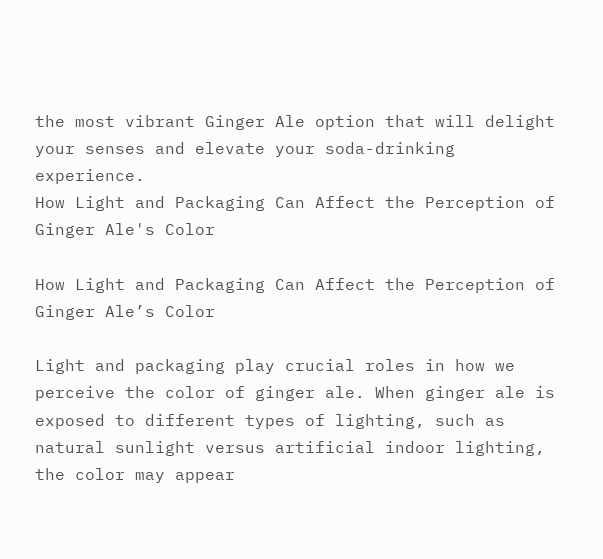the most vibrant Ginger Ale option that will delight your senses and elevate your soda-drinking experience.
How Light and Packaging Can Affect the Perception of Ginger Ale's Color

How Light and Packaging Can Affect the Perception of Ginger Ale’s Color

Light and packaging play crucial roles in how we perceive the color of ginger ale. When ginger ale is exposed to different types of lighting, such as natural sunlight versus artificial indoor lighting, the color may appear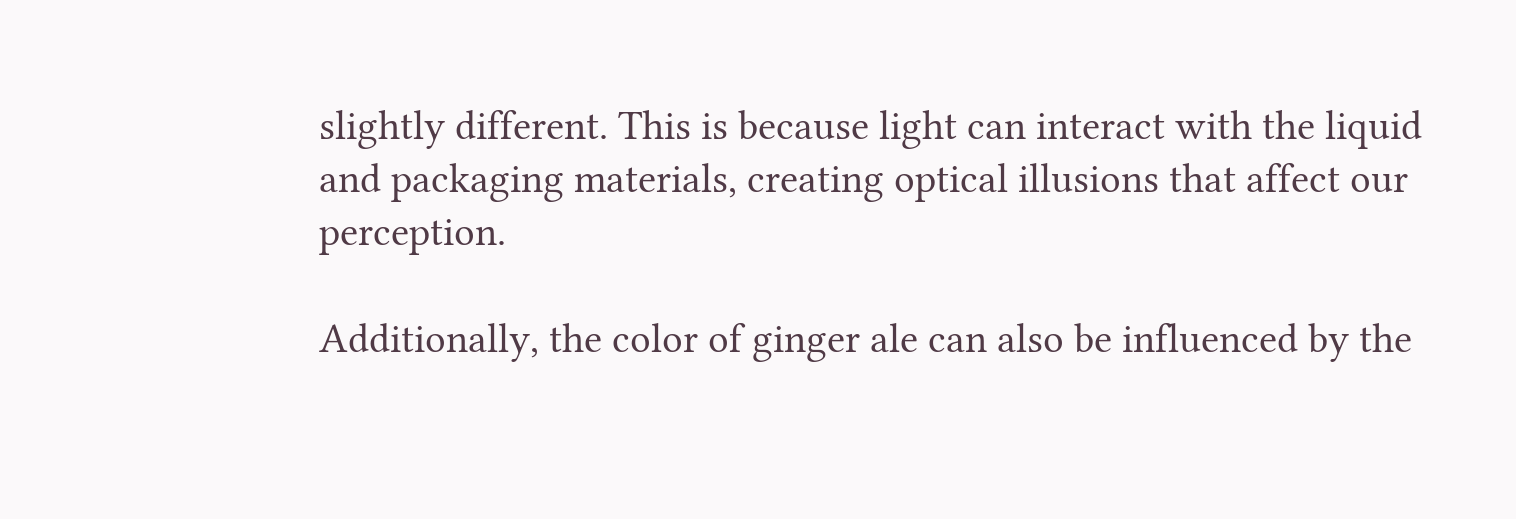slightly different. This is because light can interact with the liquid and packaging materials, creating optical illusions that affect our perception.

Additionally, the color of ginger ale can also be influenced by the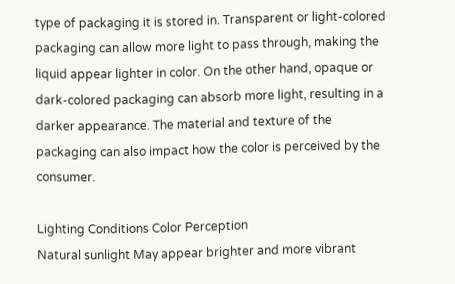type of packaging it is stored in. Transparent or light-colored packaging can allow more light to pass through, making the liquid appear lighter in color. On the other hand, opaque or dark-colored packaging can absorb more light, resulting in a darker appearance. The material and texture of the packaging can also impact how the color is perceived by the consumer.

Lighting Conditions Color Perception
Natural sunlight May appear brighter and more vibrant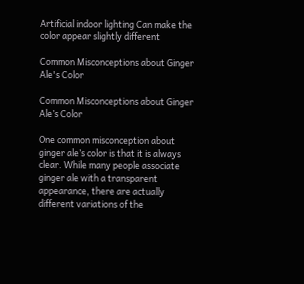Artificial indoor lighting Can make the color appear slightly different

Common Misconceptions about Ginger Ale's Color

Common Misconceptions about Ginger Ale’s Color

One common misconception about ginger ale’s color is that it is always clear. While many people associate ginger ale with a transparent appearance, there are actually different variations of the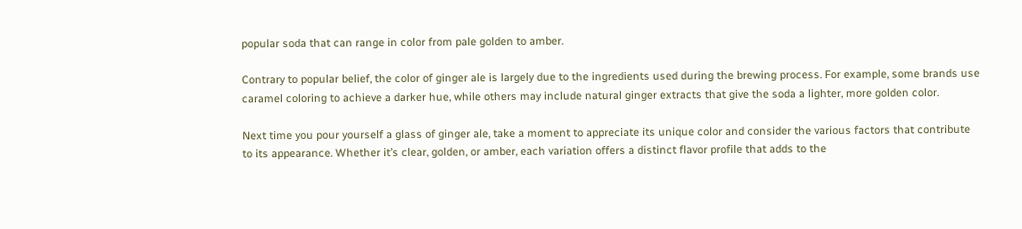popular soda that can range in color from pale golden to amber.

Contrary to popular belief, the color of ginger ale is largely due to the ingredients used during the brewing process. For example, some brands use caramel coloring to achieve a darker hue, while others may include natural ginger extracts that give the soda a lighter, more golden color.

Next time you pour yourself a glass of ginger ale, take a moment to appreciate its unique color and consider the various factors that contribute to its appearance. Whether it’s clear, golden, or amber, each variation offers a distinct flavor profile that adds to the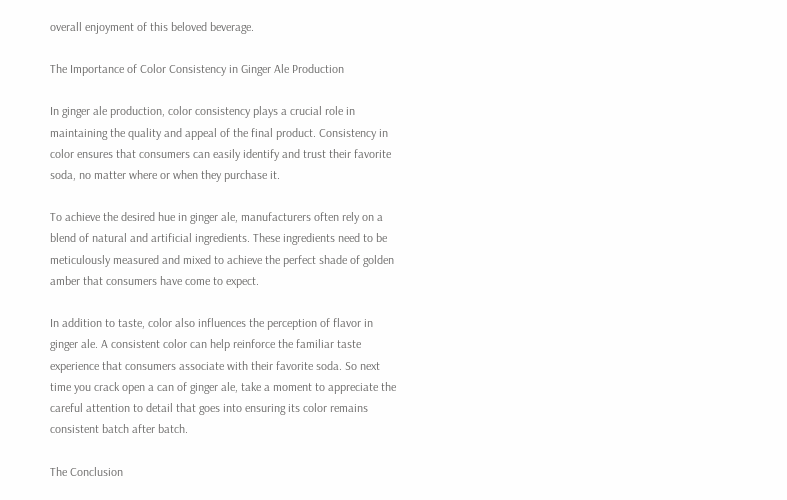overall enjoyment of this beloved beverage.

The Importance of Color Consistency in Ginger Ale Production

In ginger ale production, color consistency plays a crucial role in maintaining the quality and appeal of the final product. Consistency in color ensures that consumers can easily identify and trust their favorite soda, no matter where or when they purchase it.

To achieve the desired hue in ginger ale, manufacturers often rely on a blend of natural and artificial ingredients. These ingredients need to be meticulously measured and mixed to achieve the perfect shade of golden amber that consumers have come to expect.

In addition to taste, color also influences the perception of flavor in ginger ale. A consistent color can help reinforce the familiar taste experience that consumers associate with their favorite soda. So next time you crack open a can of ginger ale, take a moment to appreciate the careful attention to detail that goes into ensuring its color remains consistent batch after batch.

The Conclusion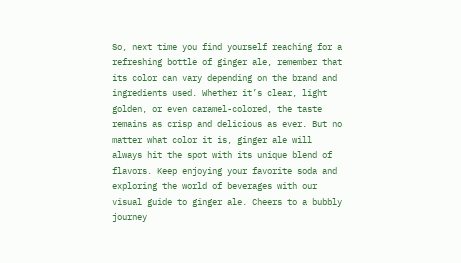So, next time you find yourself reaching for a refreshing bottle of ginger ale, remember that its color can vary depending on the brand and ingredients used. Whether it’s clear, light golden, or even caramel-colored, the taste remains as crisp and delicious as ever. But no matter what color it is, ginger ale will always hit the spot with its unique blend of flavors. Keep enjoying your favorite soda and exploring the world of beverages with our visual guide to ginger ale. Cheers to a bubbly journey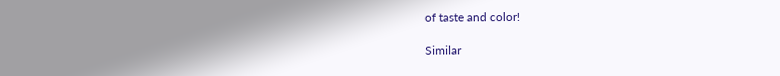of taste and color!

Similar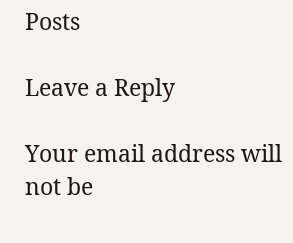Posts

Leave a Reply

Your email address will not be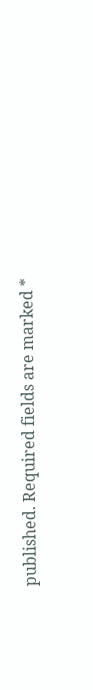published. Required fields are marked *